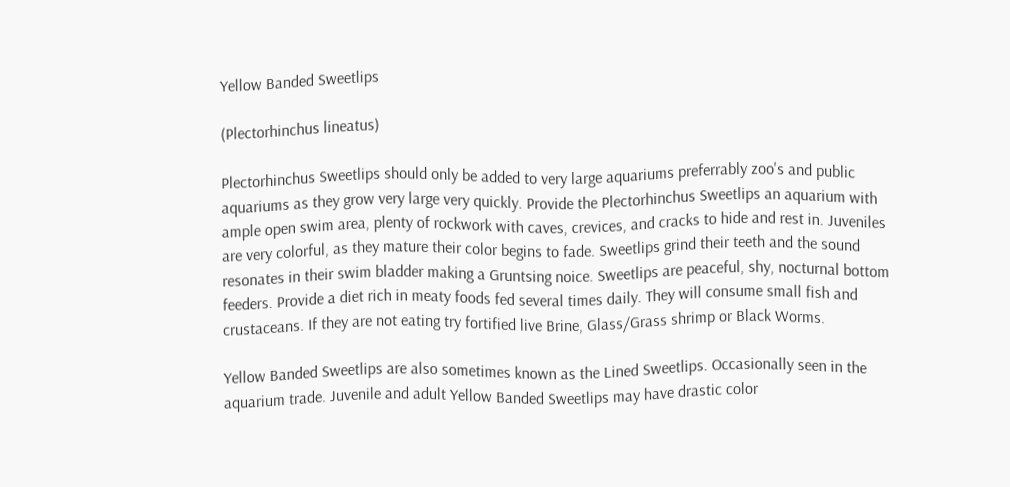Yellow Banded Sweetlips

(Plectorhinchus lineatus)

Plectorhinchus Sweetlips should only be added to very large aquariums preferrably zoo's and public aquariums as they grow very large very quickly. Provide the Plectorhinchus Sweetlips an aquarium with ample open swim area, plenty of rockwork with caves, crevices, and cracks to hide and rest in. Juveniles are very colorful, as they mature their color begins to fade. Sweetlips grind their teeth and the sound resonates in their swim bladder making a Gruntsing noice. Sweetlips are peaceful, shy, nocturnal bottom feeders. Provide a diet rich in meaty foods fed several times daily. They will consume small fish and crustaceans. If they are not eating try fortified live Brine, Glass/Grass shrimp or Black Worms.

Yellow Banded Sweetlips are also sometimes known as the Lined Sweetlips. Occasionally seen in the aquarium trade. Juvenile and adult Yellow Banded Sweetlips may have drastic color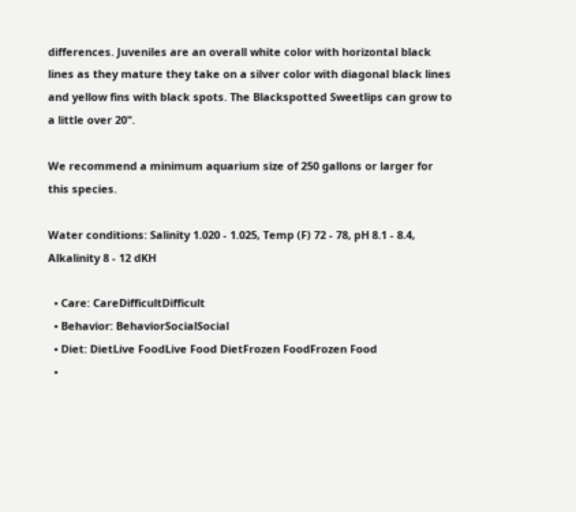differences. Juveniles are an overall white color with horizontal black lines as they mature they take on a silver color with diagonal black lines and yellow fins with black spots. The Blackspotted Sweetlips can grow to a little over 20".

We recommend a minimum aquarium size of 250 gallons or larger for this species.

Water conditions: Salinity 1.020 - 1.025, Temp (F) 72 - 78, pH 8.1 - 8.4, Alkalinity 8 - 12 dKH

  • Care: CareDifficultDifficult
  • Behavior: BehaviorSocialSocial
  • Diet: DietLive FoodLive Food DietFrozen FoodFrozen Food
  •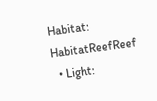Habitat: HabitatReefReef
  • Light: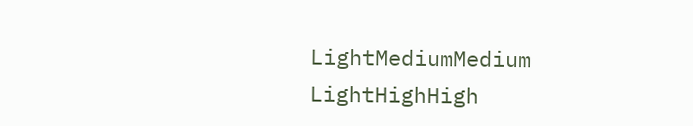LightMediumMedium LightHighHigh